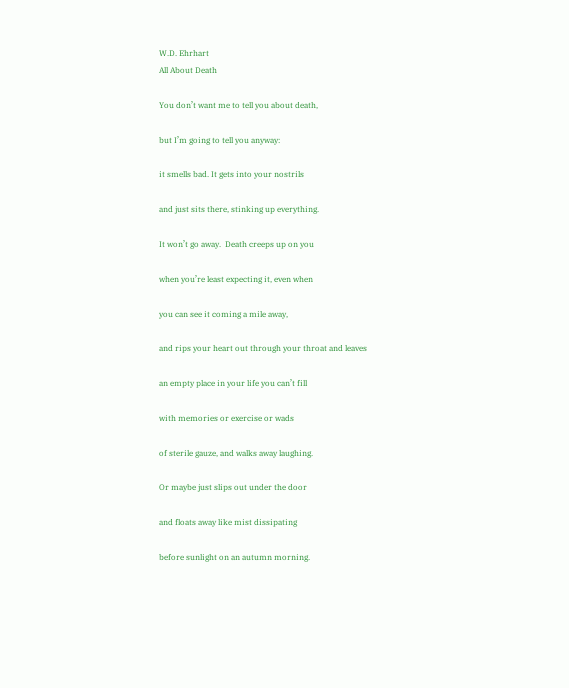W.D. Ehrhart
All About Death

You don’t want me to tell you about death,

but I’m going to tell you anyway:

it smells bad. It gets into your nostrils

and just sits there, stinking up everything.

It won’t go away.  Death creeps up on you

when you’re least expecting it, even when

you can see it coming a mile away,

and rips your heart out through your throat and leaves

an empty place in your life you can’t fill

with memories or exercise or wads

of sterile gauze, and walks away laughing.

Or maybe just slips out under the door

and floats away like mist dissipating

before sunlight on an autumn morning.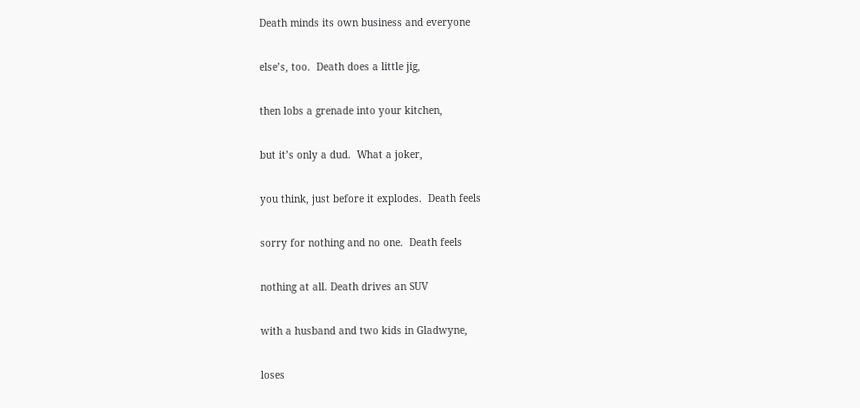Death minds its own business and everyone

else’s, too.  Death does a little jig,

then lobs a grenade into your kitchen,

but it’s only a dud.  What a joker,

you think, just before it explodes.  Death feels

sorry for nothing and no one.  Death feels

nothing at all. Death drives an SUV

with a husband and two kids in Gladwyne,

loses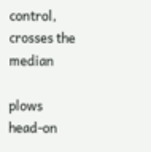control, crosses the median

plows head-on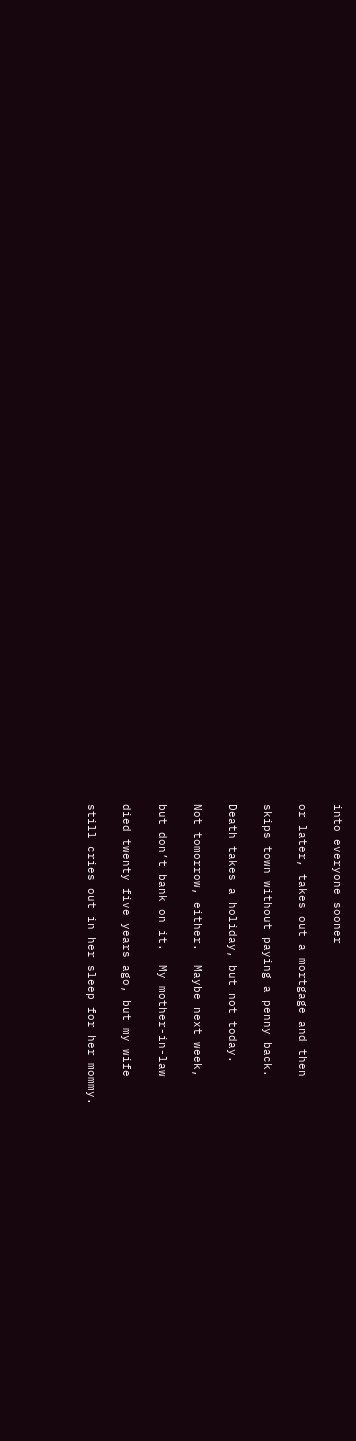into everyone sooner

or later, takes out a mortgage and then

skips town without paying a penny back.

Death takes a holiday, but not today.

Not tomorrow, either.  Maybe next week,

but don’t bank on it.  My mother-in-law

died twenty five years ago, but my wife

still cries out in her sleep for her mommy.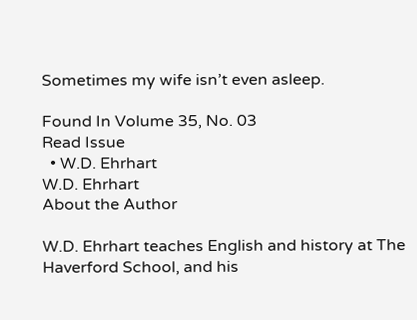Sometimes my wife isn’t even asleep.

Found In Volume 35, No. 03
Read Issue
  • W.D. Ehrhart
W.D. Ehrhart
About the Author

W.D. Ehrhart teaches English and history at The Haverford School, and his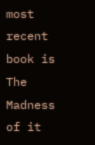most recent book is The Madness of it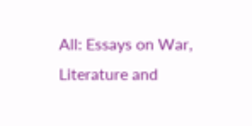All: Essays on War, Literature and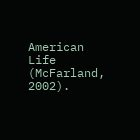American Life (McFarland, 2002).